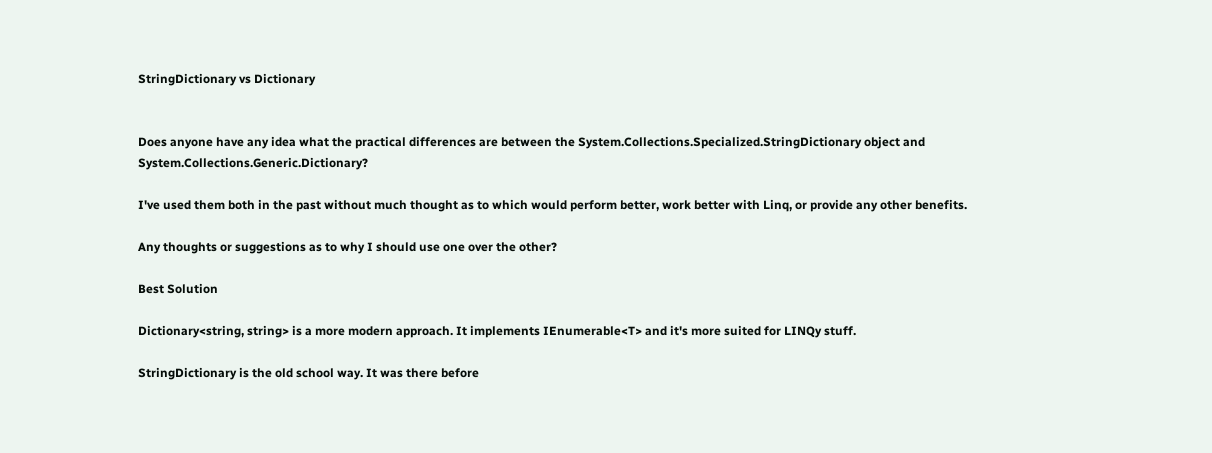StringDictionary vs Dictionary


Does anyone have any idea what the practical differences are between the System.Collections.Specialized.StringDictionary object and System.Collections.Generic.Dictionary?

I've used them both in the past without much thought as to which would perform better, work better with Linq, or provide any other benefits.

Any thoughts or suggestions as to why I should use one over the other?

Best Solution

Dictionary<string, string> is a more modern approach. It implements IEnumerable<T> and it's more suited for LINQy stuff.

StringDictionary is the old school way. It was there before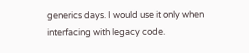generics days. I would use it only when interfacing with legacy code.